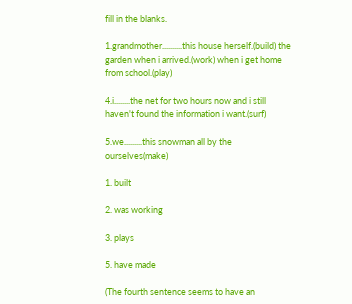fill in the blanks.

1.grandmother..........this house herself.(build) the garden when i arrived.(work) when i get home from school.(play)

4.i........the net for two hours now and i still haven't found the information i want.(surf)

5.we.........this snowman all by the ourselves(make)

1. built

2. was working

3. plays

5. have made

(The fourth sentence seems to have an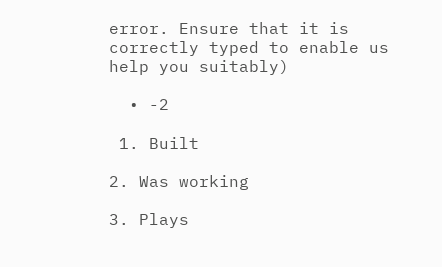error. Ensure that it is correctly typed to enable us help you suitably)

  • -2

 1. Built

2. Was working

3. Plays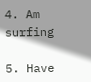4. Am surfing

5. Have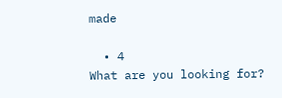made

  • 4
What are you looking for?